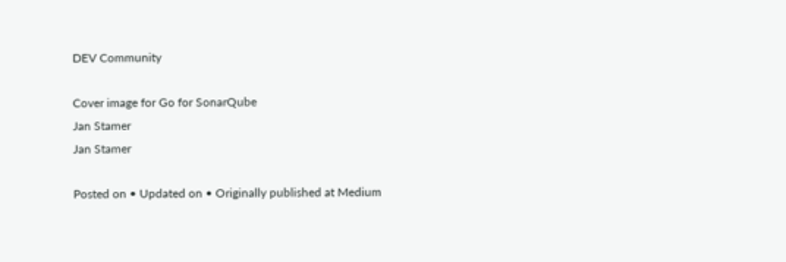DEV Community

Cover image for Go for SonarQube
Jan Stamer
Jan Stamer

Posted on • Updated on • Originally published at Medium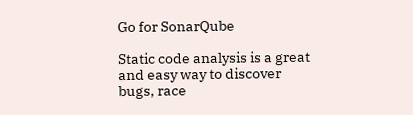Go for SonarQube

Static code analysis is a great and easy way to discover bugs, race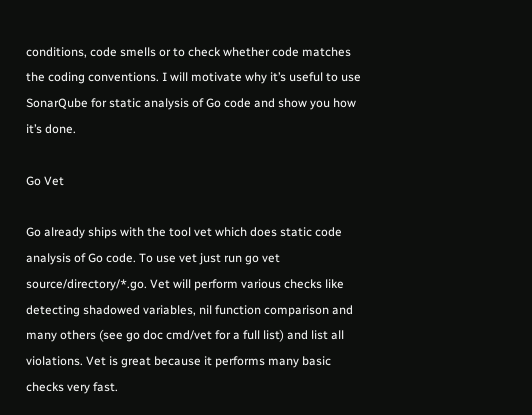conditions, code smells or to check whether code matches the coding conventions. I will motivate why it’s useful to use SonarQube for static analysis of Go code and show you how it’s done.

Go Vet

Go already ships with the tool vet which does static code analysis of Go code. To use vet just run go vet source/directory/*.go. Vet will perform various checks like detecting shadowed variables, nil function comparison and many others (see go doc cmd/vet for a full list) and list all violations. Vet is great because it performs many basic checks very fast.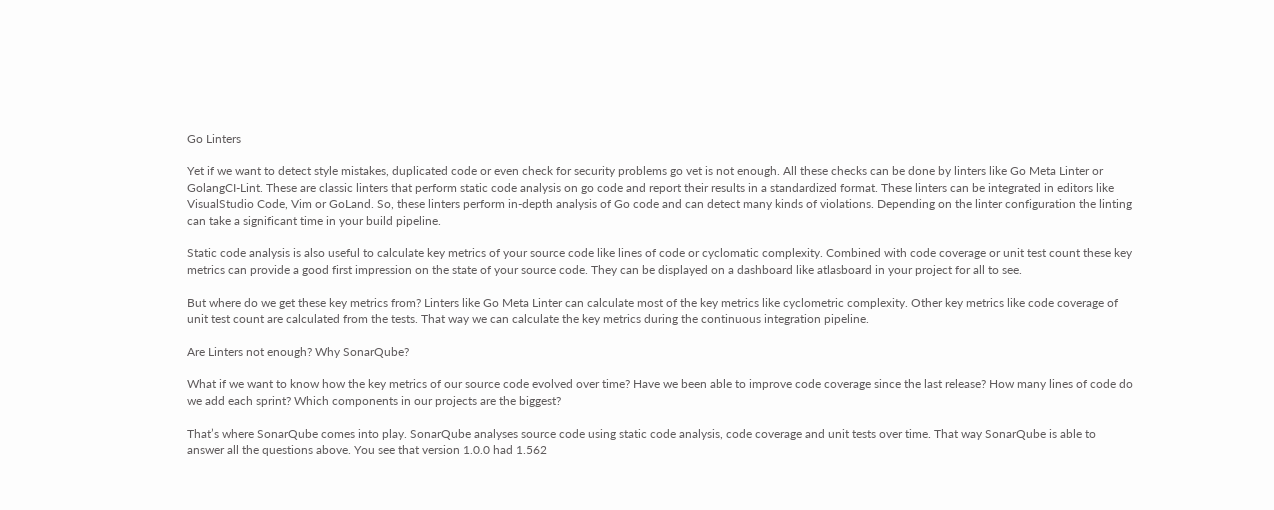Go Linters

Yet if we want to detect style mistakes, duplicated code or even check for security problems go vet is not enough. All these checks can be done by linters like Go Meta Linter or GolangCI-Lint. These are classic linters that perform static code analysis on go code and report their results in a standardized format. These linters can be integrated in editors like VisualStudio Code, Vim or GoLand. So, these linters perform in-depth analysis of Go code and can detect many kinds of violations. Depending on the linter configuration the linting can take a significant time in your build pipeline.

Static code analysis is also useful to calculate key metrics of your source code like lines of code or cyclomatic complexity. Combined with code coverage or unit test count these key metrics can provide a good first impression on the state of your source code. They can be displayed on a dashboard like atlasboard in your project for all to see.

But where do we get these key metrics from? Linters like Go Meta Linter can calculate most of the key metrics like cyclometric complexity. Other key metrics like code coverage of unit test count are calculated from the tests. That way we can calculate the key metrics during the continuous integration pipeline.

Are Linters not enough? Why SonarQube?

What if we want to know how the key metrics of our source code evolved over time? Have we been able to improve code coverage since the last release? How many lines of code do we add each sprint? Which components in our projects are the biggest?

That’s where SonarQube comes into play. SonarQube analyses source code using static code analysis, code coverage and unit tests over time. That way SonarQube is able to answer all the questions above. You see that version 1.0.0 had 1.562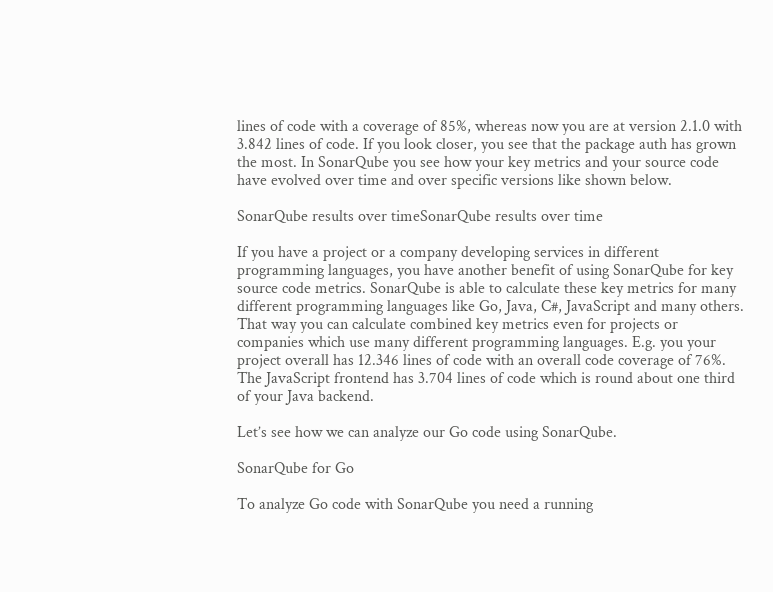lines of code with a coverage of 85%, whereas now you are at version 2.1.0 with 3.842 lines of code. If you look closer, you see that the package auth has grown the most. In SonarQube you see how your key metrics and your source code have evolved over time and over specific versions like shown below.

SonarQube results over timeSonarQube results over time

If you have a project or a company developing services in different programming languages, you have another benefit of using SonarQube for key source code metrics. SonarQube is able to calculate these key metrics for many different programming languages like Go, Java, C#, JavaScript and many others. That way you can calculate combined key metrics even for projects or companies which use many different programming languages. E.g. you your project overall has 12.346 lines of code with an overall code coverage of 76%. The JavaScript frontend has 3.704 lines of code which is round about one third of your Java backend.

Let’s see how we can analyze our Go code using SonarQube.

SonarQube for Go

To analyze Go code with SonarQube you need a running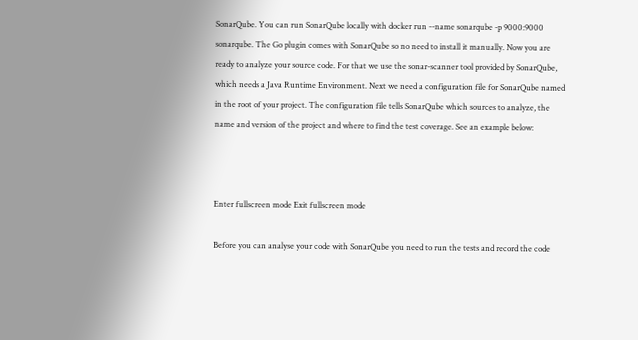SonarQube. You can run SonarQube locally with docker run --name sonarqube -p 9000:9000 sonarqube. The Go plugin comes with SonarQube so no need to install it manually. Now you are ready to analyze your source code. For that we use the sonar-scanner tool provided by SonarQube, which needs a Java Runtime Environment. Next we need a configuration file for SonarQube named in the root of your project. The configuration file tells SonarQube which sources to analyze, the name and version of the project and where to find the test coverage. See an example below:



Enter fullscreen mode Exit fullscreen mode

Before you can analyse your code with SonarQube you need to run the tests and record the code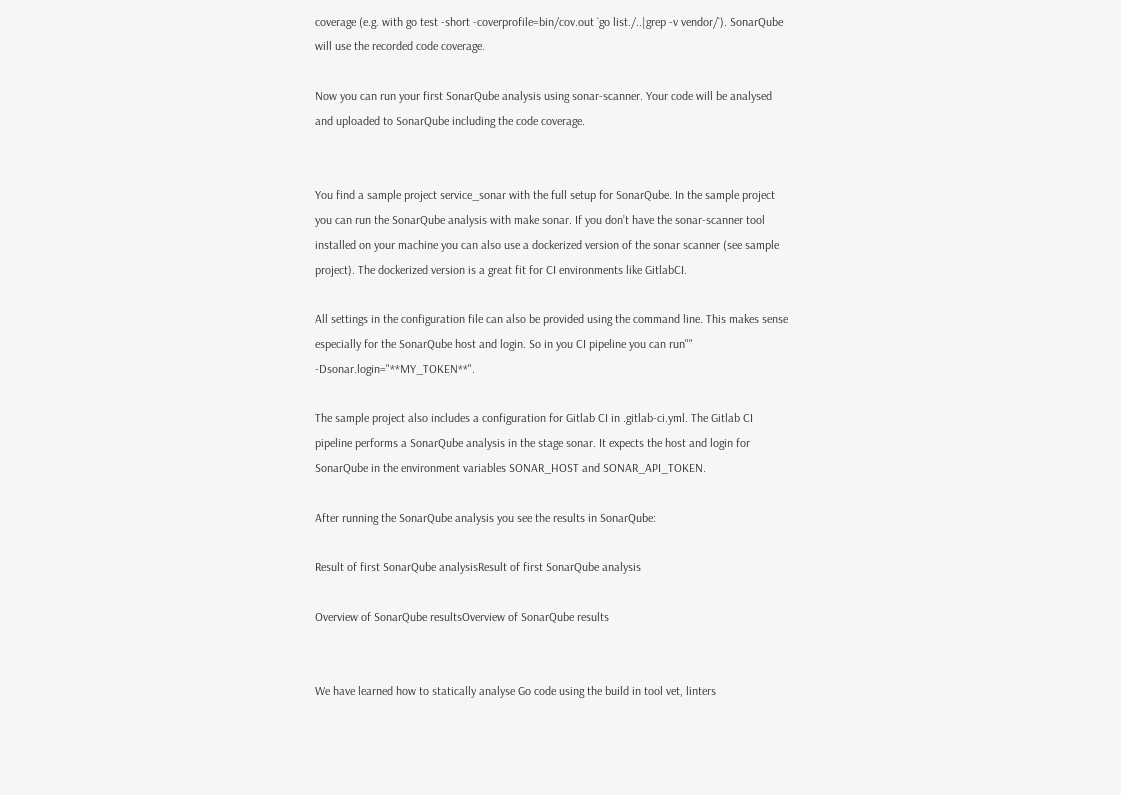coverage (e.g. with go test -short -coverprofile=bin/cov.out `go list./..|grep -v vendor/`). SonarQube will use the recorded code coverage.

Now you can run your first SonarQube analysis using sonar-scanner. Your code will be analysed and uploaded to SonarQube including the code coverage.


You find a sample project service_sonar with the full setup for SonarQube. In the sample project you can run the SonarQube analysis with make sonar. If you don’t have the sonar-scanner tool installed on your machine you can also use a dockerized version of the sonar scanner (see sample project). The dockerized version is a great fit for CI environments like GitlabCI.

All settings in the configuration file can also be provided using the command line. This makes sense especially for the SonarQube host and login. So in you CI pipeline you can run"" -Dsonar.login="**MY_TOKEN**".

The sample project also includes a configuration for Gitlab CI in .gitlab-ci.yml. The Gitlab CI pipeline performs a SonarQube analysis in the stage sonar. It expects the host and login for SonarQube in the environment variables SONAR_HOST and SONAR_API_TOKEN.

After running the SonarQube analysis you see the results in SonarQube:

Result of first SonarQube analysisResult of first SonarQube analysis

Overview of SonarQube resultsOverview of SonarQube results


We have learned how to statically analyse Go code using the build in tool vet, linters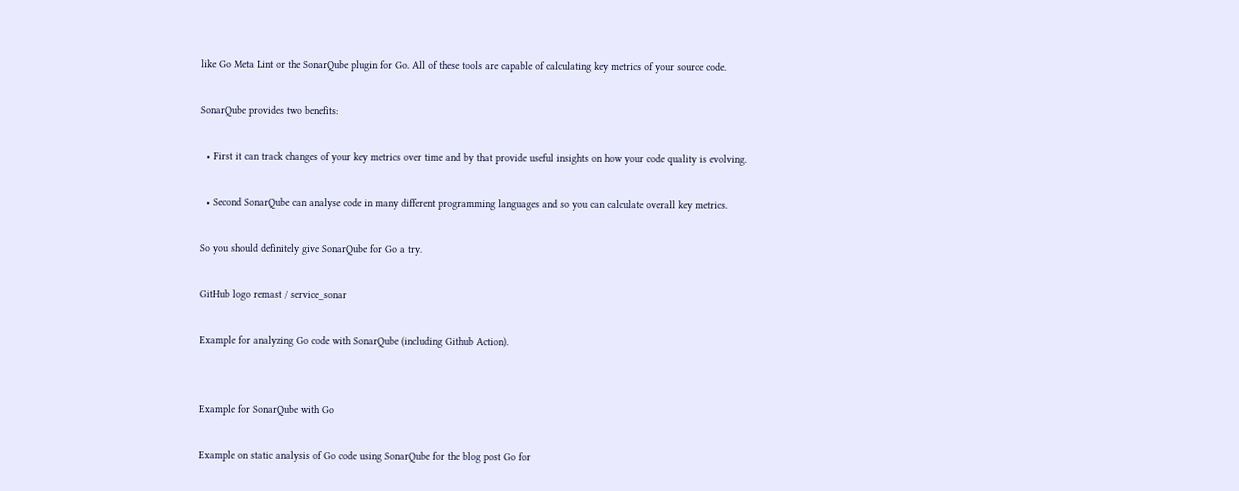like Go Meta Lint or the SonarQube plugin for Go. All of these tools are capable of calculating key metrics of your source code.

SonarQube provides two benefits:

  • First it can track changes of your key metrics over time and by that provide useful insights on how your code quality is evolving.

  • Second SonarQube can analyse code in many different programming languages and so you can calculate overall key metrics.

So you should definitely give SonarQube for Go a try.

GitHub logo remast / service_sonar

Example for analyzing Go code with SonarQube (including Github Action).


Example for SonarQube with Go

Example on static analysis of Go code using SonarQube for the blog post Go for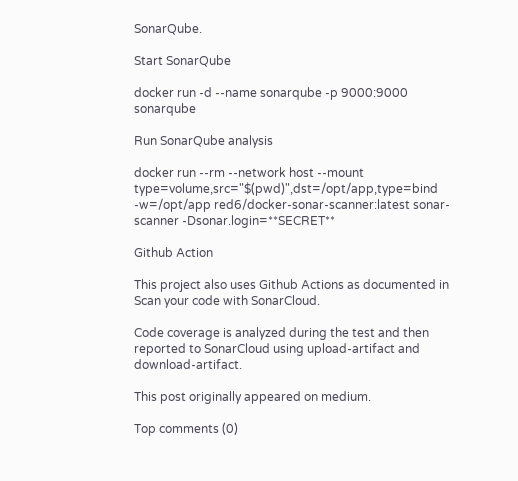SonarQube.

Start SonarQube

docker run -d --name sonarqube -p 9000:9000 sonarqube

Run SonarQube analysis

docker run --rm --network host --mount type=volume,src="$(pwd)",dst=/opt/app,type=bind -w=/opt/app red6/docker-sonar-scanner:latest sonar-scanner -Dsonar.login=**SECRET**

Github Action

This project also uses Github Actions as documented in Scan your code with SonarCloud.

Code coverage is analyzed during the test and then reported to SonarCloud using upload-artifact and download-artifact.

This post originally appeared on medium.

Top comments (0)